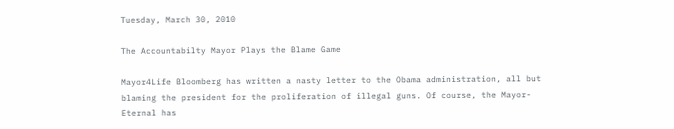Tuesday, March 30, 2010

The Accountabilty Mayor Plays the Blame Game

Mayor4Life Bloomberg has written a nasty letter to the Obama administration, all but blaming the president for the proliferation of illegal guns. Of course, the Mayor-Eternal has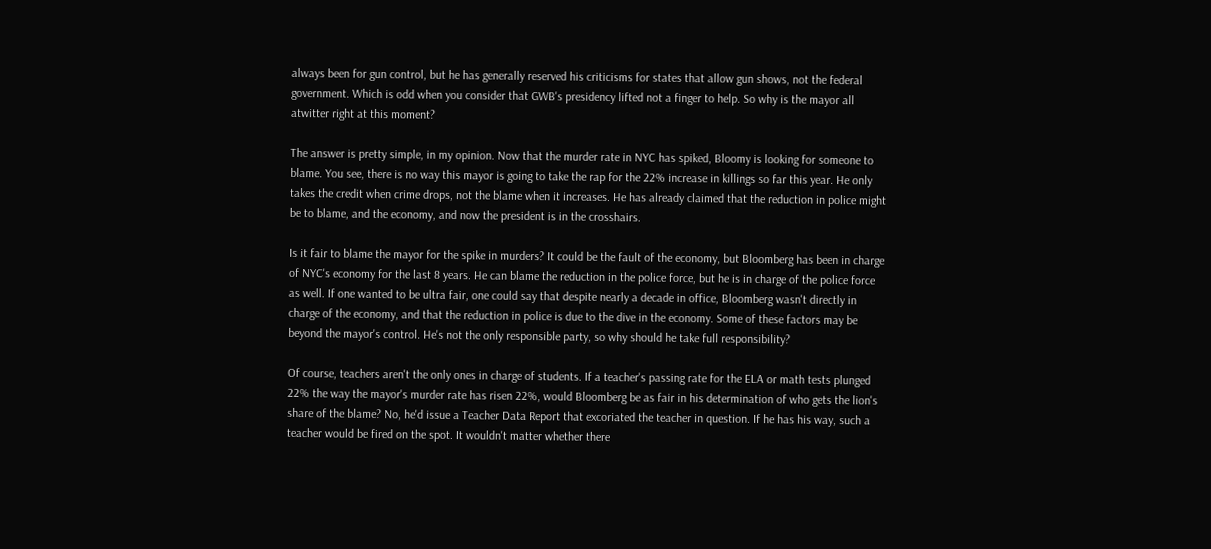always been for gun control, but he has generally reserved his criticisms for states that allow gun shows, not the federal government. Which is odd when you consider that GWB's presidency lifted not a finger to help. So why is the mayor all atwitter right at this moment?

The answer is pretty simple, in my opinion. Now that the murder rate in NYC has spiked, Bloomy is looking for someone to blame. You see, there is no way this mayor is going to take the rap for the 22% increase in killings so far this year. He only takes the credit when crime drops, not the blame when it increases. He has already claimed that the reduction in police might be to blame, and the economy, and now the president is in the crosshairs.

Is it fair to blame the mayor for the spike in murders? It could be the fault of the economy, but Bloomberg has been in charge of NYC's economy for the last 8 years. He can blame the reduction in the police force, but he is in charge of the police force as well. If one wanted to be ultra fair, one could say that despite nearly a decade in office, Bloomberg wasn't directly in charge of the economy, and that the reduction in police is due to the dive in the economy. Some of these factors may be beyond the mayor's control. He's not the only responsible party, so why should he take full responsibility?

Of course, teachers aren't the only ones in charge of students. If a teacher's passing rate for the ELA or math tests plunged 22% the way the mayor's murder rate has risen 22%, would Bloomberg be as fair in his determination of who gets the lion's share of the blame? No, he'd issue a Teacher Data Report that excoriated the teacher in question. If he has his way, such a teacher would be fired on the spot. It wouldn't matter whether there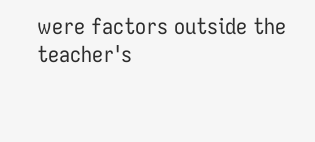were factors outside the teacher's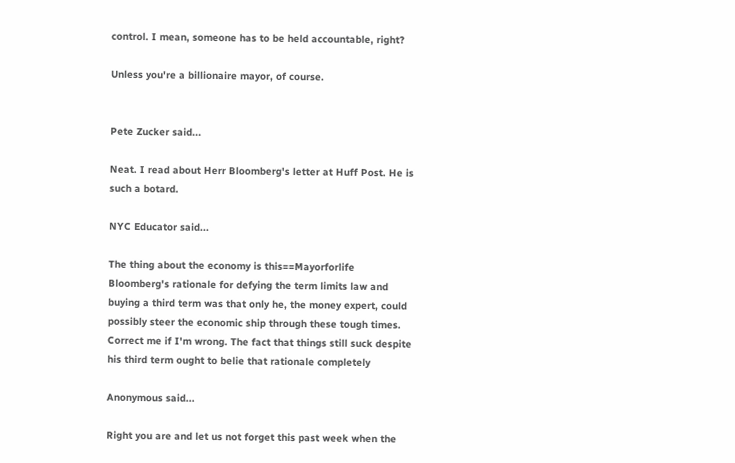control. I mean, someone has to be held accountable, right?

Unless you're a billionaire mayor, of course.


Pete Zucker said...

Neat. I read about Herr Bloomberg's letter at Huff Post. He is such a botard.

NYC Educator said...

The thing about the economy is this==Mayorforlife Bloomberg's rationale for defying the term limits law and buying a third term was that only he, the money expert, could possibly steer the economic ship through these tough times. Correct me if I'm wrong. The fact that things still suck despite his third term ought to belie that rationale completely

Anonymous said...

Right you are and let us not forget this past week when the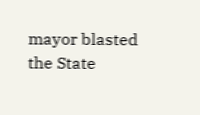mayor blasted the State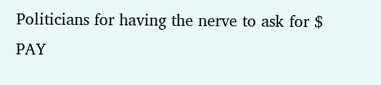Politicians for having the nerve to ask for $ PAY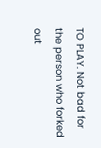TO PLAY. Not bad for the person who forked out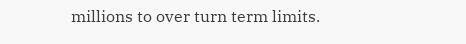millions to over turn term limits.